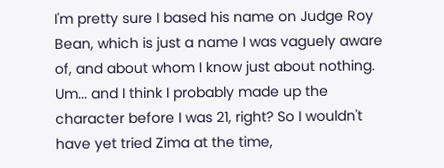I'm pretty sure I based his name on Judge Roy Bean, which is just a name I was vaguely aware of, and about whom I know just about nothing. Um... and I think I probably made up the character before I was 21, right? So I wouldn't have yet tried Zima at the time,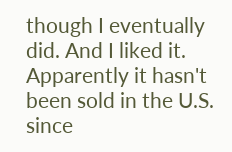though I eventually did. And I liked it. Apparently it hasn't been sold in the U.S. since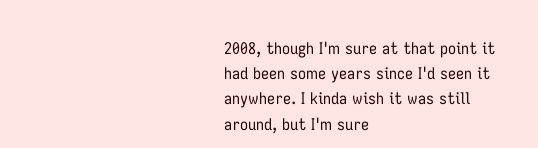2008, though I'm sure at that point it had been some years since I'd seen it anywhere. I kinda wish it was still around, but I'm sure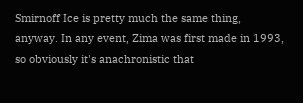Smirnoff Ice is pretty much the same thing, anyway. In any event, Zima was first made in 1993, so obviously it's anachronistic that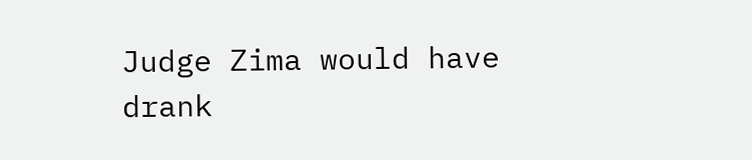Judge Zima would have drank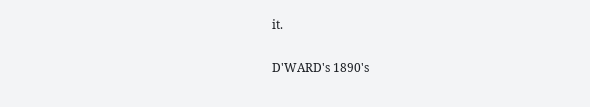it.

D'WARD's 1890's